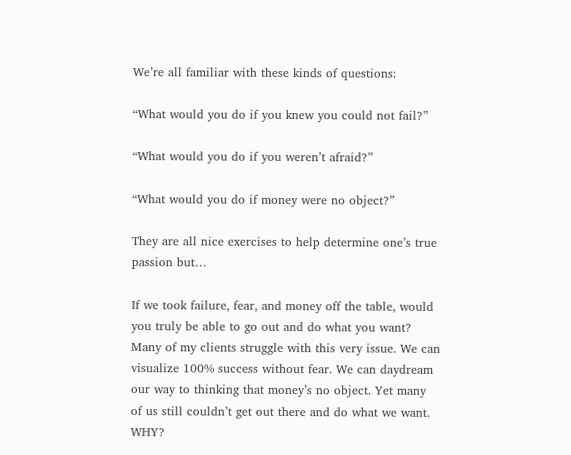We’re all familiar with these kinds of questions:

“What would you do if you knew you could not fail?”

“What would you do if you weren’t afraid?”

“What would you do if money were no object?”

They are all nice exercises to help determine one’s true passion but…

If we took failure, fear, and money off the table, would you truly be able to go out and do what you want? Many of my clients struggle with this very issue. We can visualize 100% success without fear. We can daydream our way to thinking that money’s no object. Yet many of us still couldn’t get out there and do what we want. WHY?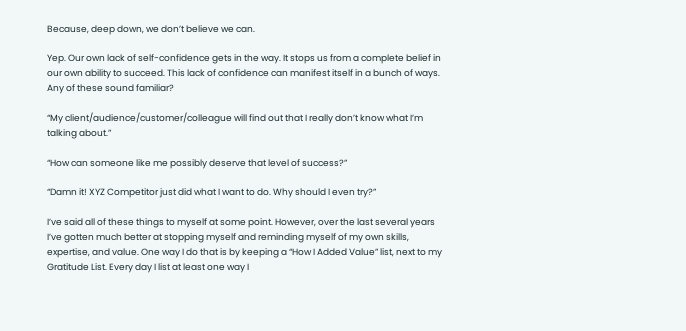Because, deep down, we don’t believe we can.

Yep. Our own lack of self-confidence gets in the way. It stops us from a complete belief in our own ability to succeed. This lack of confidence can manifest itself in a bunch of ways. Any of these sound familiar?

“My client/audience/customer/colleague will find out that I really don’t know what I’m talking about.”

“How can someone like me possibly deserve that level of success?”

“Damn it! XYZ Competitor just did what I want to do. Why should I even try?”

I’ve said all of these things to myself at some point. However, over the last several years I’ve gotten much better at stopping myself and reminding myself of my own skills, expertise, and value. One way I do that is by keeping a “How I Added Value” list, next to my Gratitude List. Every day I list at least one way I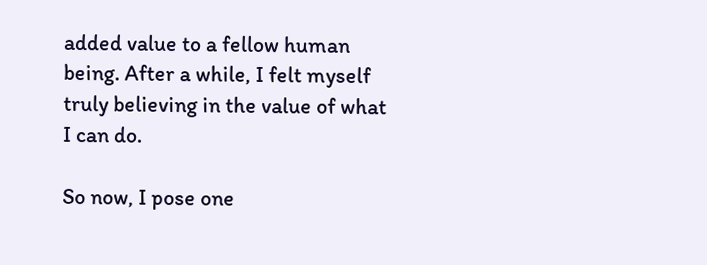added value to a fellow human being. After a while, I felt myself truly believing in the value of what I can do.

So now, I pose one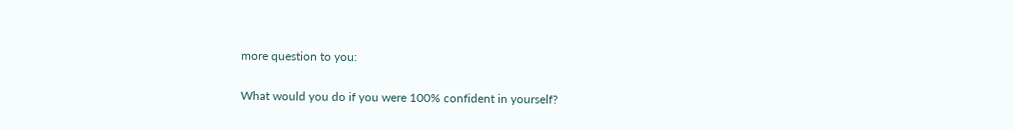more question to you:

What would you do if you were 100% confident in yourself?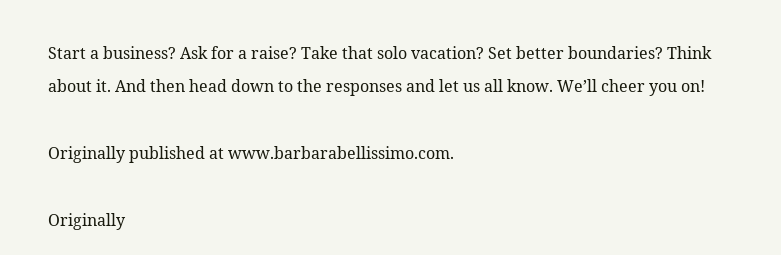Start a business? Ask for a raise? Take that solo vacation? Set better boundaries? Think about it. And then head down to the responses and let us all know. We’ll cheer you on!

Originally published at www.barbarabellissimo.com.

Originally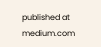published at medium.com